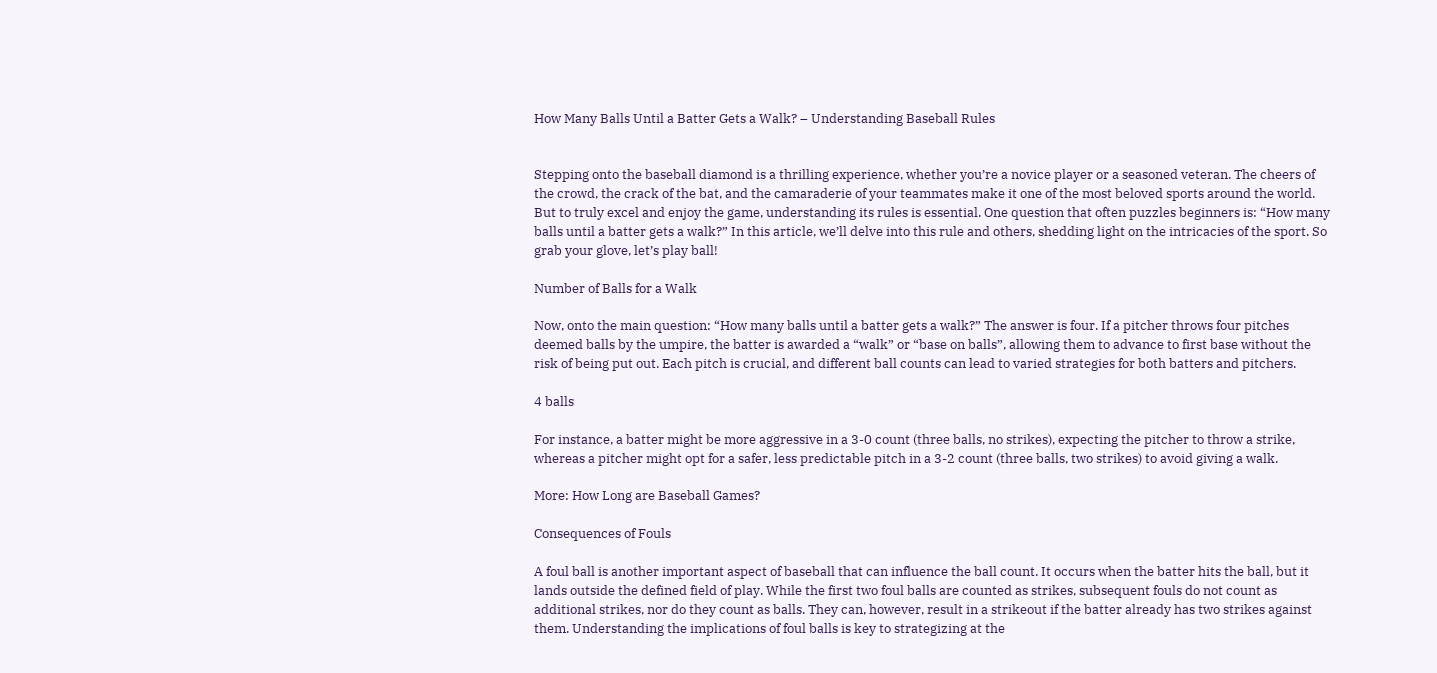How Many Balls Until a Batter Gets a Walk? – Understanding Baseball Rules


Stepping onto the baseball diamond is a thrilling experience, whether you’re a novice player or a seasoned veteran. The cheers of the crowd, the crack of the bat, and the camaraderie of your teammates make it one of the most beloved sports around the world. But to truly excel and enjoy the game, understanding its rules is essential. One question that often puzzles beginners is: “How many balls until a batter gets a walk?” In this article, we’ll delve into this rule and others, shedding light on the intricacies of the sport. So grab your glove, let’s play ball!

Number of Balls for a Walk

Now, onto the main question: “How many balls until a batter gets a walk?” The answer is four. If a pitcher throws four pitches deemed balls by the umpire, the batter is awarded a “walk” or “base on balls”, allowing them to advance to first base without the risk of being put out. Each pitch is crucial, and different ball counts can lead to varied strategies for both batters and pitchers.

4 balls

For instance, a batter might be more aggressive in a 3-0 count (three balls, no strikes), expecting the pitcher to throw a strike, whereas a pitcher might opt for a safer, less predictable pitch in a 3-2 count (three balls, two strikes) to avoid giving a walk.

More: How Long are Baseball Games?

Consequences of Fouls

A foul ball is another important aspect of baseball that can influence the ball count. It occurs when the batter hits the ball, but it lands outside the defined field of play. While the first two foul balls are counted as strikes, subsequent fouls do not count as additional strikes, nor do they count as balls. They can, however, result in a strikeout if the batter already has two strikes against them. Understanding the implications of foul balls is key to strategizing at the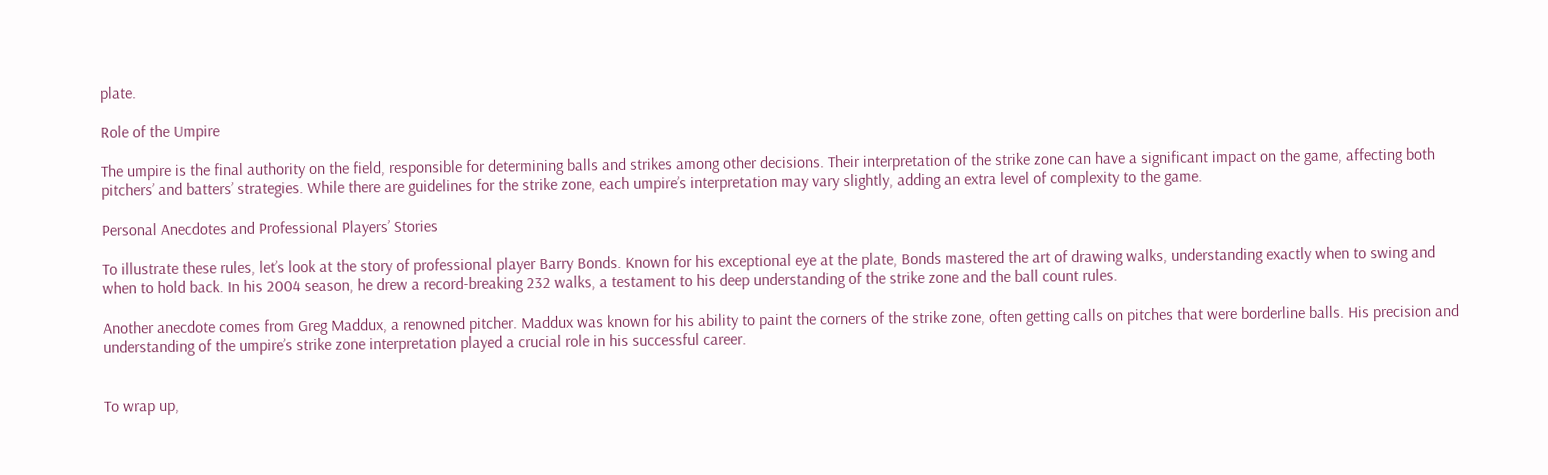plate.

Role of the Umpire

The umpire is the final authority on the field, responsible for determining balls and strikes among other decisions. Their interpretation of the strike zone can have a significant impact on the game, affecting both pitchers’ and batters’ strategies. While there are guidelines for the strike zone, each umpire’s interpretation may vary slightly, adding an extra level of complexity to the game.

Personal Anecdotes and Professional Players’ Stories

To illustrate these rules, let’s look at the story of professional player Barry Bonds. Known for his exceptional eye at the plate, Bonds mastered the art of drawing walks, understanding exactly when to swing and when to hold back. In his 2004 season, he drew a record-breaking 232 walks, a testament to his deep understanding of the strike zone and the ball count rules.

Another anecdote comes from Greg Maddux, a renowned pitcher. Maddux was known for his ability to paint the corners of the strike zone, often getting calls on pitches that were borderline balls. His precision and understanding of the umpire’s strike zone interpretation played a crucial role in his successful career.


To wrap up,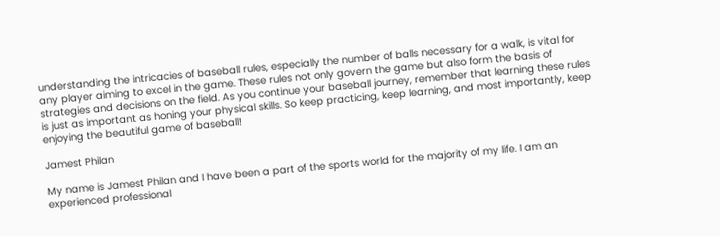understanding the intricacies of baseball rules, especially the number of balls necessary for a walk, is vital for any player aiming to excel in the game. These rules not only govern the game but also form the basis of strategies and decisions on the field. As you continue your baseball journey, remember that learning these rules is just as important as honing your physical skills. So keep practicing, keep learning, and most importantly, keep enjoying the beautiful game of baseball!

Jamest Philan

My name is Jamest Philan and I have been a part of the sports world for the majority of my life. I am an experienced professional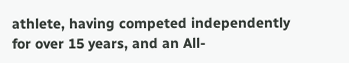athlete, having competed independently for over 15 years, and an All-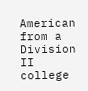American from a Division II college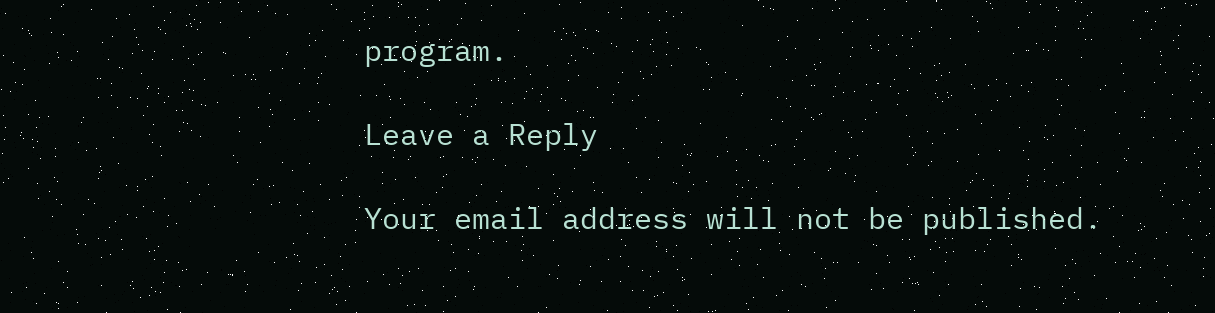program.

Leave a Reply

Your email address will not be published.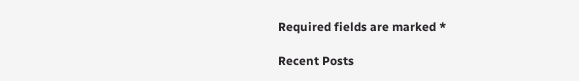Required fields are marked *

Recent Posts